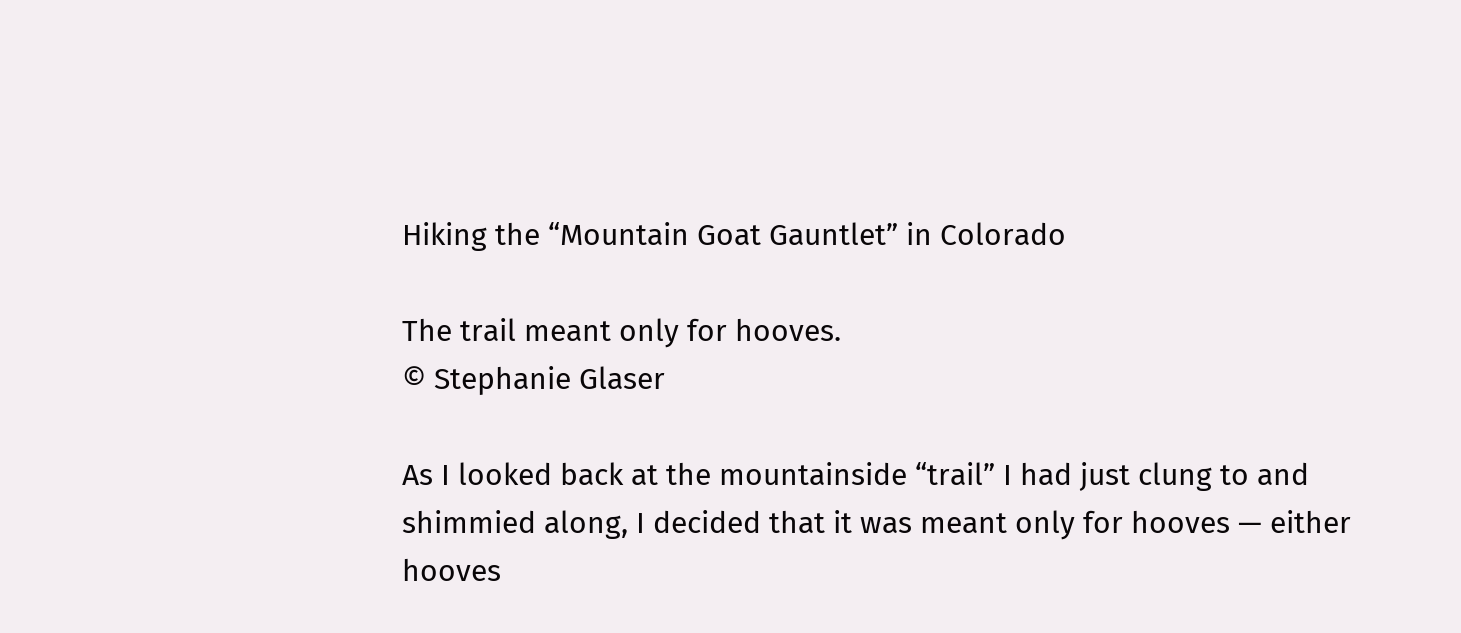Hiking the “Mountain Goat Gauntlet” in Colorado

The trail meant only for hooves.
© Stephanie Glaser

As I looked back at the mountainside “trail” I had just clung to and shimmied along, I decided that it was meant only for hooves — either hooves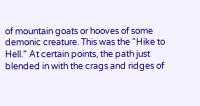of mountain goats or hooves of some demonic creature. This was the “Hike to Hell.” At certain points, the path just blended in with the crags and ridges of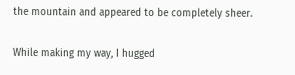the mountain and appeared to be completely sheer.

While making my way, I hugged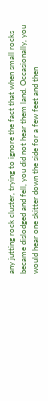any jutting rock cluster, trying to ignore the fact that when small rocks became dislodged and fell, you did not hear them land. Occasionally, you would hear one skitter down the side for a few feet and then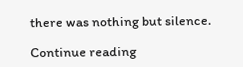there was nothing but silence.

Continue reading